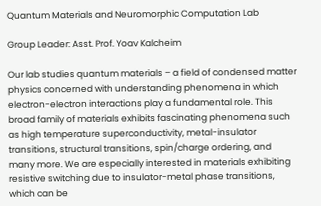Quantum Materials and Neuromorphic Computation Lab

Group Leader: Asst. Prof. Yoav Kalcheim

Our lab studies quantum materials – a field of condensed matter physics concerned with understanding phenomena in which electron-electron interactions play a fundamental role. This broad family of materials exhibits fascinating phenomena such as high temperature superconductivity, metal-insulator transitions, structural transitions, spin/charge ordering, and many more. We are especially interested in materials exhibiting resistive switching due to insulator-metal phase transitions, which can be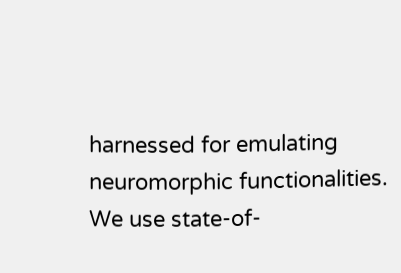harnessed for emulating neuromorphic functionalities. We use state-of-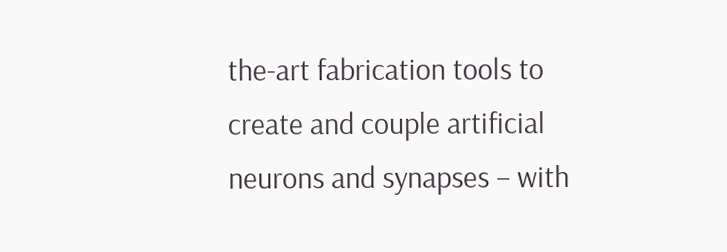the-art fabrication tools to create and couple artificial neurons and synapses – with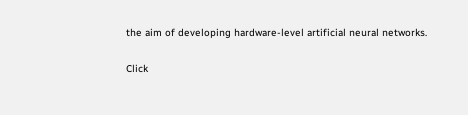the aim of developing hardware-level artificial neural networks.

Click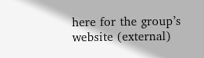here for the group’s website (external)